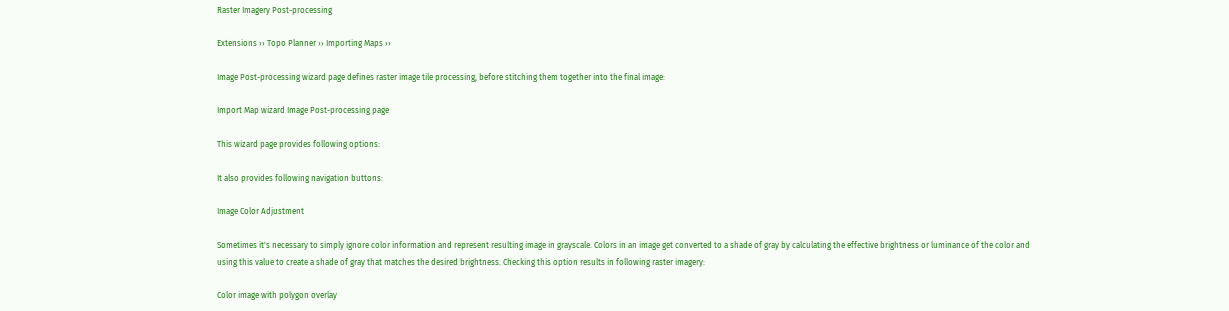Raster Imagery Post-processing

Extensions ›› Topo Planner ›› Importing Maps ››

Image Post-processing wizard page defines raster image tile processing, before stitching them together into the final image:

Import Map wizard Image Post-processing page

This wizard page provides following options:

It also provides following navigation buttons:

Image Color Adjustment

Sometimes it's necessary to simply ignore color information and represent resulting image in grayscale. Colors in an image get converted to a shade of gray by calculating the effective brightness or luminance of the color and using this value to create a shade of gray that matches the desired brightness. Checking this option results in following raster imagery:

Color image with polygon overlay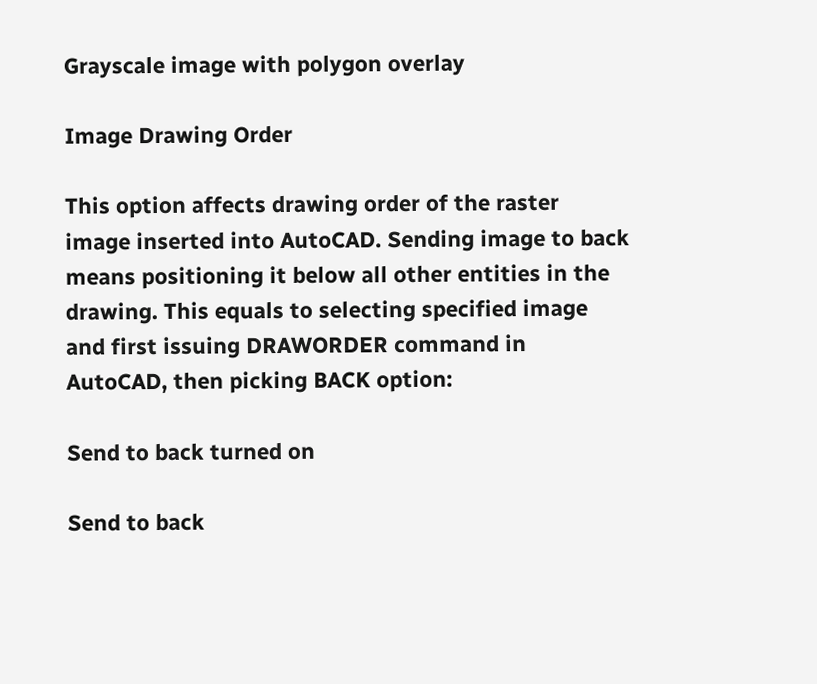Grayscale image with polygon overlay

Image Drawing Order

This option affects drawing order of the raster image inserted into AutoCAD. Sending image to back means positioning it below all other entities in the drawing. This equals to selecting specified image and first issuing DRAWORDER command in AutoCAD, then picking BACK option:

Send to back turned on

Send to back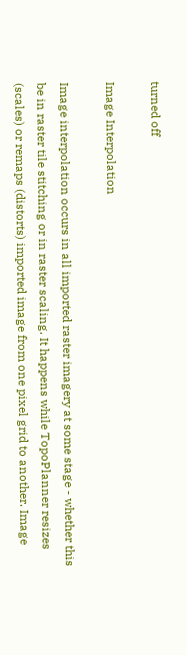turned off

Image Interpolation

Image interpolation occurs in all imported raster imagery at some stage - whether this be in raster tile stitching or in raster scaling. It happens while TopoPlanner resizes (scales) or remaps (distorts) imported image from one pixel grid to another. Image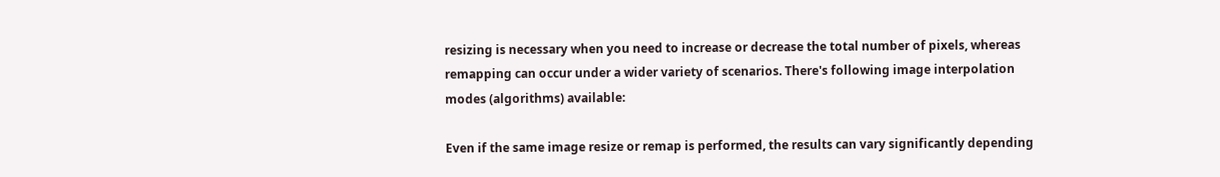resizing is necessary when you need to increase or decrease the total number of pixels, whereas remapping can occur under a wider variety of scenarios. There's following image interpolation modes (algorithms) available:

Even if the same image resize or remap is performed, the results can vary significantly depending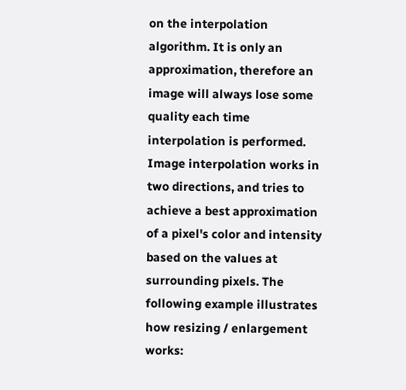on the interpolation algorithm. It is only an approximation, therefore an image will always lose some quality each time interpolation is performed. Image interpolation works in two directions, and tries to achieve a best approximation of a pixel's color and intensity based on the values at surrounding pixels. The following example illustrates how resizing / enlargement works: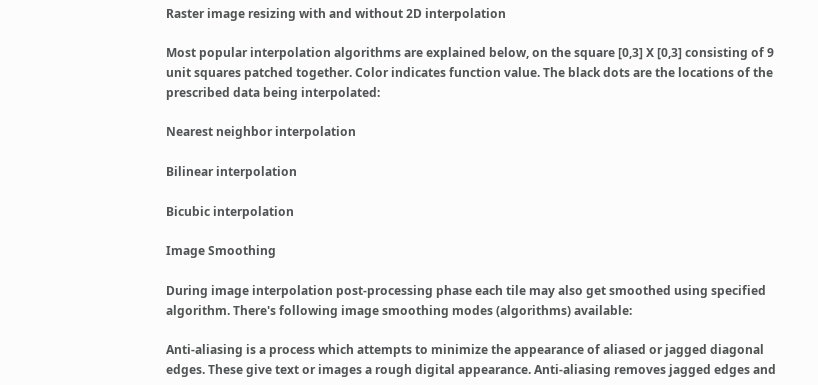Raster image resizing with and without 2D interpolation

Most popular interpolation algorithms are explained below, on the square [0,3] X [0,3] consisting of 9 unit squares patched together. Color indicates function value. The black dots are the locations of the prescribed data being interpolated:

Nearest neighbor interpolation

Bilinear interpolation

Bicubic interpolation

Image Smoothing

During image interpolation post-processing phase each tile may also get smoothed using specified algorithm. There's following image smoothing modes (algorithms) available:

Anti-aliasing is a process which attempts to minimize the appearance of aliased or jagged diagonal edges. These give text or images a rough digital appearance. Anti-aliasing removes jagged edges and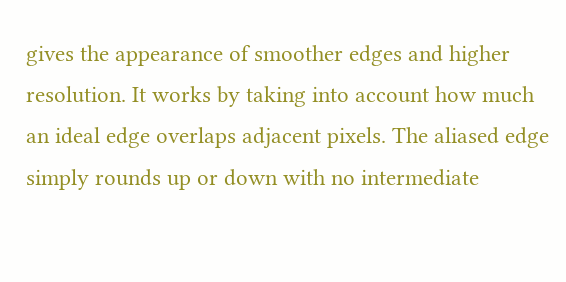gives the appearance of smoother edges and higher resolution. It works by taking into account how much an ideal edge overlaps adjacent pixels. The aliased edge simply rounds up or down with no intermediate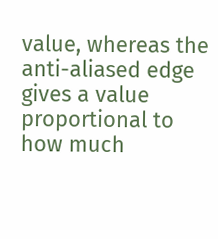value, whereas the anti-aliased edge gives a value proportional to how much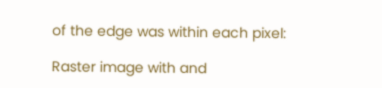of the edge was within each pixel:

Raster image with and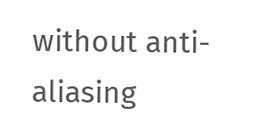without anti-aliasing